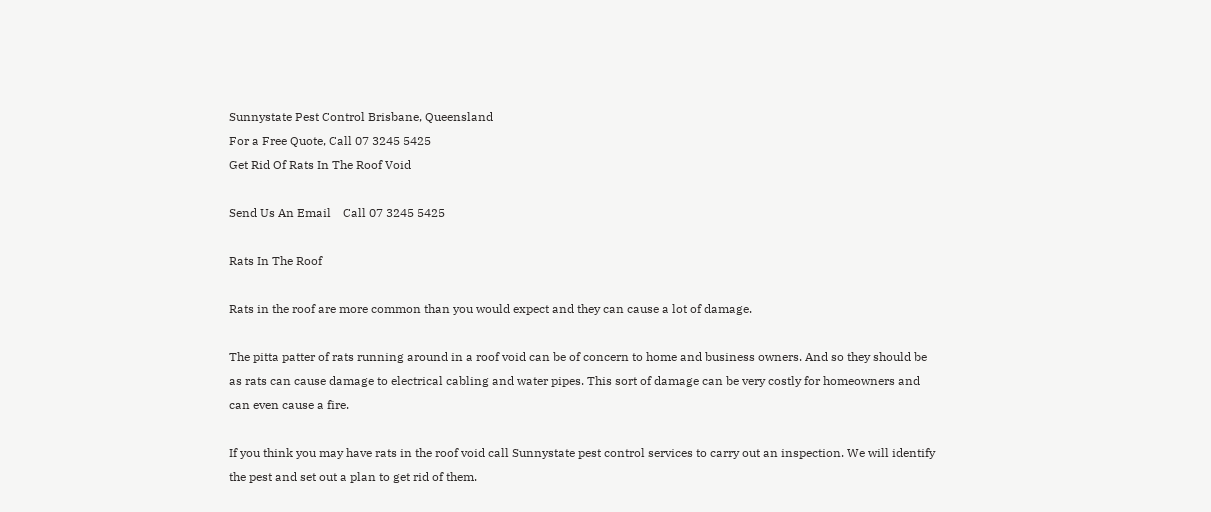Sunnystate Pest Control Brisbane, Queensland
For a Free Quote, Call 07 3245 5425
Get Rid Of Rats In The Roof Void

Send Us An Email    Call 07 3245 5425

Rats In The Roof

Rats in the roof are more common than you would expect and they can cause a lot of damage.

The pitta patter of rats running around in a roof void can be of concern to home and business owners. And so they should be as rats can cause damage to electrical cabling and water pipes. This sort of damage can be very costly for homeowners and can even cause a fire.

If you think you may have rats in the roof void call Sunnystate pest control services to carry out an inspection. We will identify the pest and set out a plan to get rid of them.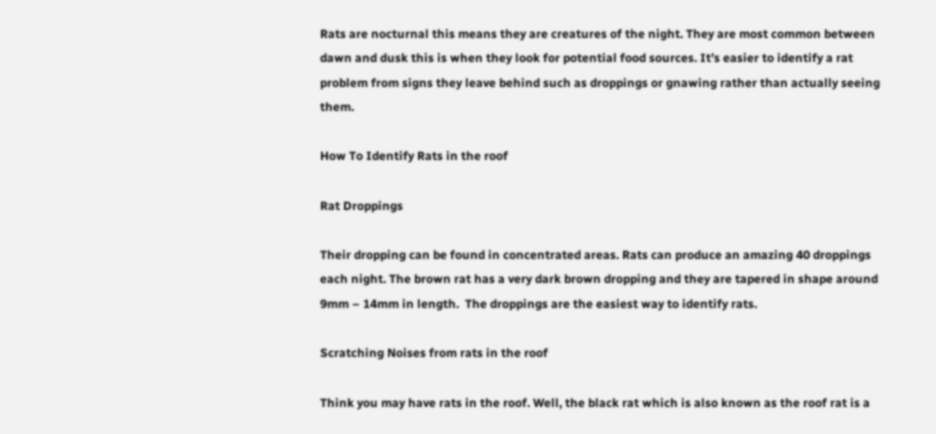Rats are nocturnal this means they are creatures of the night. They are most common between dawn and dusk this is when they look for potential food sources. It’s easier to identify a rat problem from signs they leave behind such as droppings or gnawing rather than actually seeing them.

How To Identify Rats in the roof

Rat Droppings

Their dropping can be found in concentrated areas. Rats can produce an amazing 40 droppings each night. The brown rat has a very dark brown dropping and they are tapered in shape around 9mm – 14mm in length.  The droppings are the easiest way to identify rats.

Scratching Noises from rats in the roof

Think you may have rats in the roof. Well, the black rat which is also known as the roof rat is a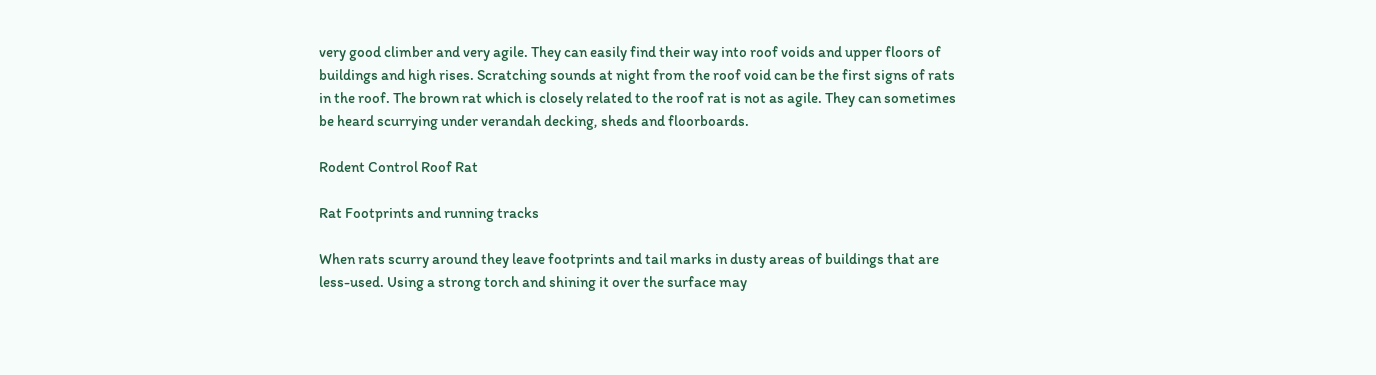very good climber and very agile. They can easily find their way into roof voids and upper floors of buildings and high rises. Scratching sounds at night from the roof void can be the first signs of rats in the roof. The brown rat which is closely related to the roof rat is not as agile. They can sometimes be heard scurrying under verandah decking, sheds and floorboards.

Rodent Control Roof Rat

Rat Footprints and running tracks

When rats scurry around they leave footprints and tail marks in dusty areas of buildings that are less-used. Using a strong torch and shining it over the surface may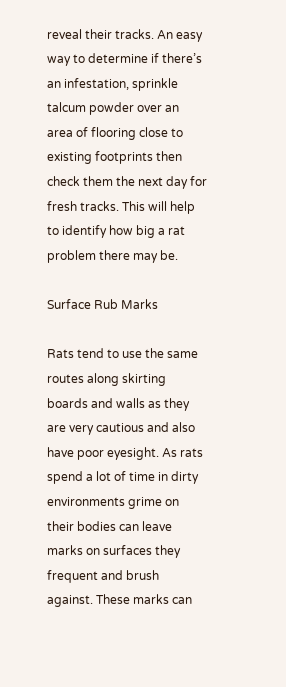reveal their tracks. An easy way to determine if there’s an infestation, sprinkle talcum powder over an area of flooring close to existing footprints then check them the next day for fresh tracks. This will help to identify how big a rat problem there may be.

Surface Rub Marks

Rats tend to use the same routes along skirting boards and walls as they are very cautious and also have poor eyesight. As rats spend a lot of time in dirty environments grime on their bodies can leave marks on surfaces they frequent and brush against. These marks can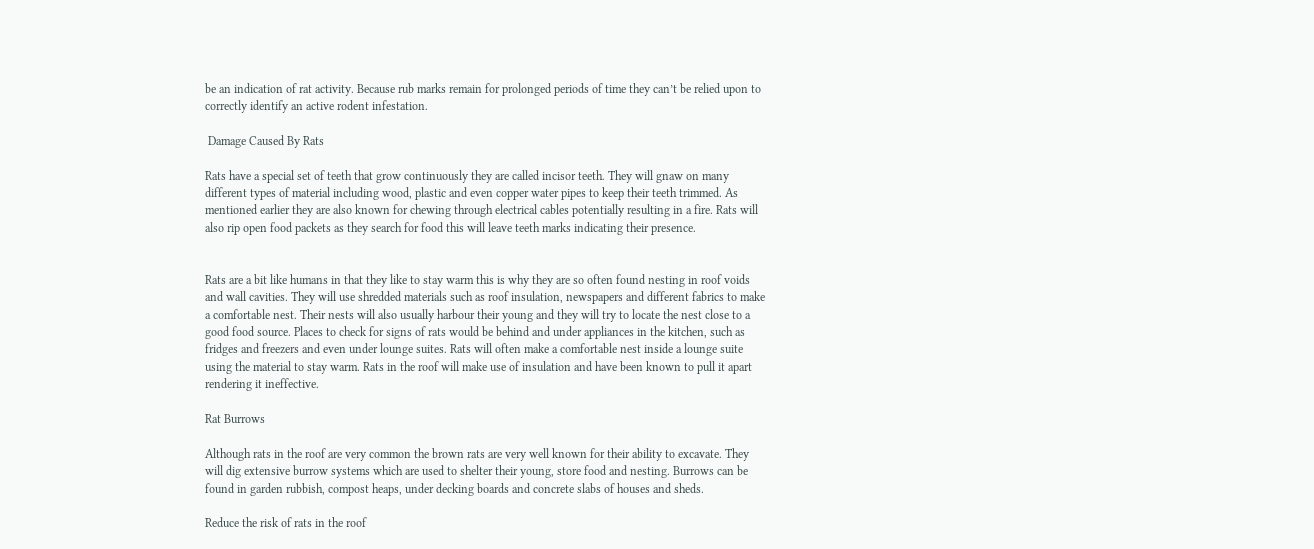be an indication of rat activity. Because rub marks remain for prolonged periods of time they can’t be relied upon to correctly identify an active rodent infestation.

 Damage Caused By Rats

Rats have a special set of teeth that grow continuously they are called incisor teeth. They will gnaw on many different types of material including wood, plastic and even copper water pipes to keep their teeth trimmed. As mentioned earlier they are also known for chewing through electrical cables potentially resulting in a fire. Rats will also rip open food packets as they search for food this will leave teeth marks indicating their presence.


Rats are a bit like humans in that they like to stay warm this is why they are so often found nesting in roof voids and wall cavities. They will use shredded materials such as roof insulation, newspapers and different fabrics to make a comfortable nest. Their nests will also usually harbour their young and they will try to locate the nest close to a good food source. Places to check for signs of rats would be behind and under appliances in the kitchen, such as fridges and freezers and even under lounge suites. Rats will often make a comfortable nest inside a lounge suite using the material to stay warm. Rats in the roof will make use of insulation and have been known to pull it apart rendering it ineffective.

Rat Burrows

Although rats in the roof are very common the brown rats are very well known for their ability to excavate. They will dig extensive burrow systems which are used to shelter their young, store food and nesting. Burrows can be found in garden rubbish, compost heaps, under decking boards and concrete slabs of houses and sheds.

Reduce the risk of rats in the roof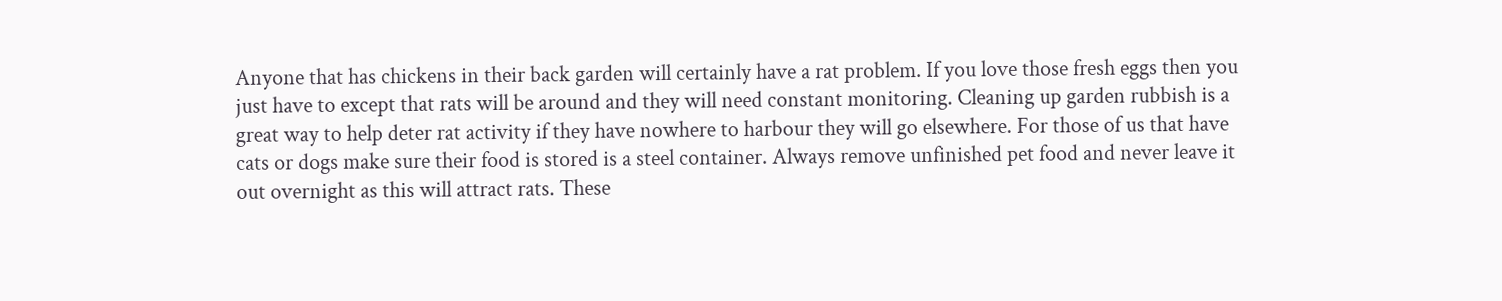Anyone that has chickens in their back garden will certainly have a rat problem. If you love those fresh eggs then you just have to except that rats will be around and they will need constant monitoring. Cleaning up garden rubbish is a great way to help deter rat activity if they have nowhere to harbour they will go elsewhere. For those of us that have cats or dogs make sure their food is stored is a steel container. Always remove unfinished pet food and never leave it out overnight as this will attract rats. These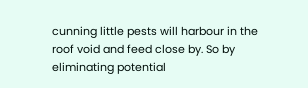cunning little pests will harbour in the roof void and feed close by. So by eliminating potential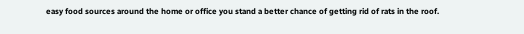easy food sources around the home or office you stand a better chance of getting rid of rats in the roof.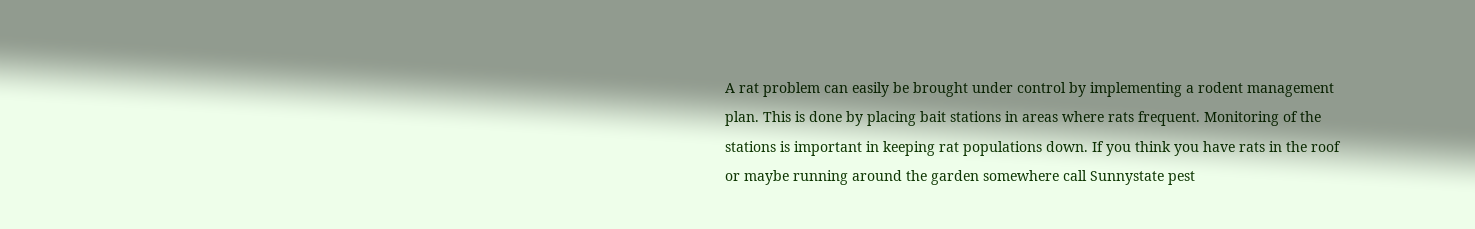A rat problem can easily be brought under control by implementing a rodent management plan. This is done by placing bait stations in areas where rats frequent. Monitoring of the stations is important in keeping rat populations down. If you think you have rats in the roof or maybe running around the garden somewhere call Sunnystate pest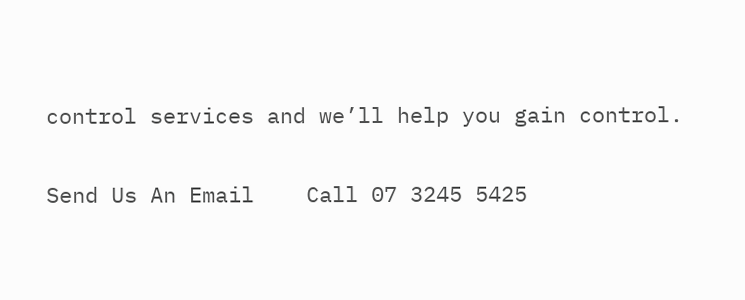control services and we’ll help you gain control.

Send Us An Email    Call 07 3245 5425